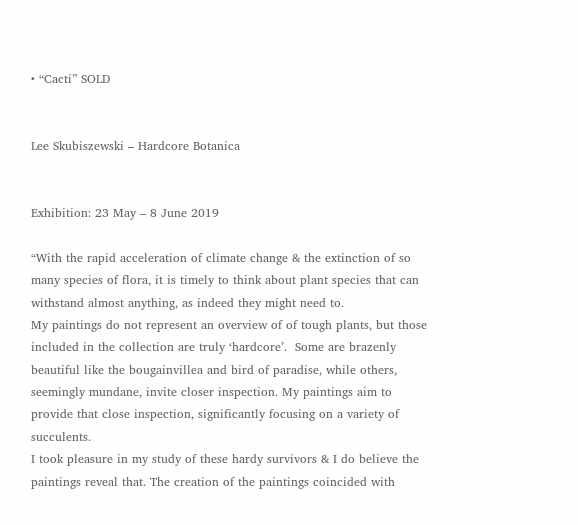• “Cacti” SOLD


Lee Skubiszewski – Hardcore Botanica


Exhibition: 23 May – 8 June 2019

“With the rapid acceleration of climate change & the extinction of so many species of flora, it is timely to think about plant species that can withstand almost anything, as indeed they might need to.
My paintings do not represent an overview of of tough plants, but those included in the collection are truly ‘hardcore’.  Some are brazenly beautiful like the bougainvillea and bird of paradise, while others, seemingly mundane, invite closer inspection. My paintings aim to provide that close inspection, significantly focusing on a variety of succulents.
I took pleasure in my study of these hardy survivors & I do believe the paintings reveal that. The creation of the paintings coincided with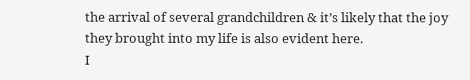the arrival of several grandchildren & it’s likely that the joy they brought into my life is also evident here.
I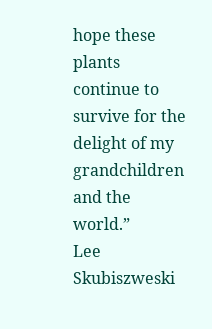hope these plants continue to survive for the delight of my grandchildren and the world.”
Lee Skubiszweski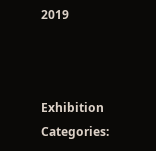2019



Exhibition Categories: